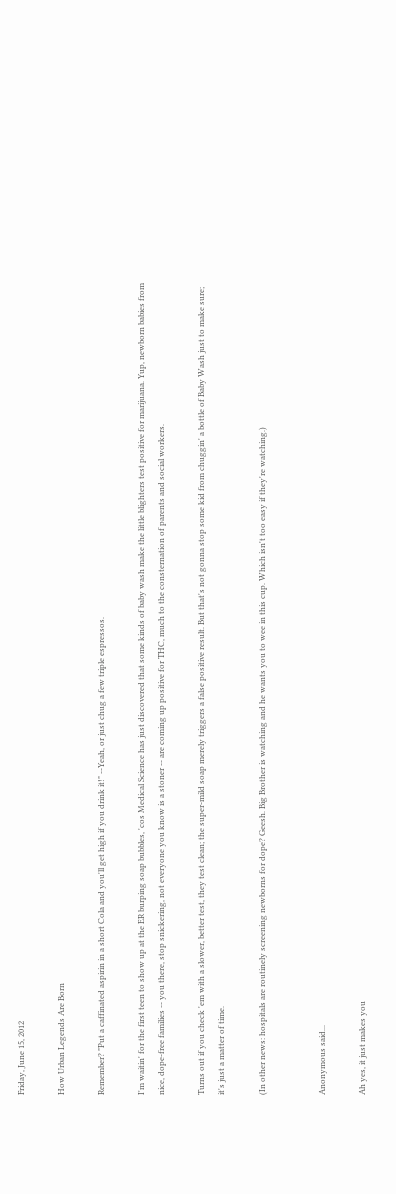Friday, June 15, 2012

How Urban Legends Are Born

Remember? "Put a caffinated aspirin in a short Cola and you'll get high if you drink it!" --Yeah, or just chug a few triple espressos.

I'm waitin' for the first teen to show up at the ER burping soap bubbles, 'cos Medical Science has just discovered that some kinds of baby wash make the little blighters test positive for marijuana. Yup, newborn babies from nice, dope-free families -- you there, stop snickering, not everyone you know is a stoner -- are coming up positive for THC, much to the consternation of parents and social workers.

Turns out if you check 'em with a slower, better test, they test clean; the super-mild soap merely triggers a false positive result. But that's not gonna stop some kid from chuggin' a bottle of Baby Wash just to make sure; it's just a matter of time.

(In other news: hospitals are routinely screening newborns for dope? Geesh. Big Brother is watching and he wants you to wee in this cup. Which isn't too easy if they're watching.)


Anonymous said...

Ah yes, it just makes you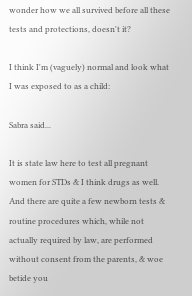wonder how we all survived before all these tests and protections, doesn't it?

I think I'm (vaguely) normal and look what I was exposed to as a child:

Sabra said...

It is state law here to test all pregnant women for STDs & I think drugs as well. And there are quite a few newborn tests & routine procedures which, while not actually required by law, are performed without consent from the parents, & woe betide you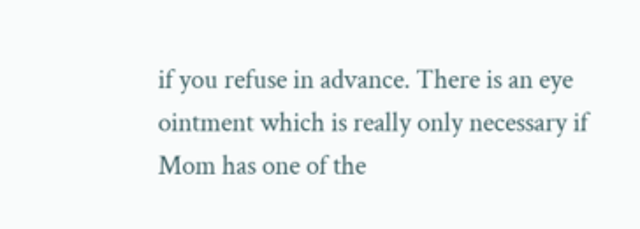if you refuse in advance. There is an eye ointment which is really only necessary if Mom has one of the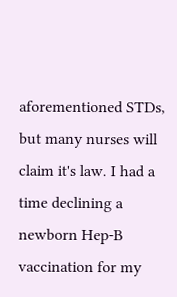aforementioned STDs, but many nurses will claim it's law. I had a time declining a newborn Hep-B vaccination for my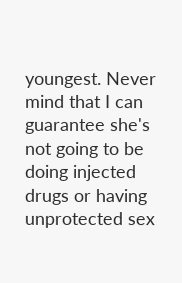youngest. Never mind that I can guarantee she's not going to be doing injected drugs or having unprotected sex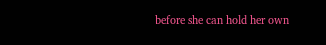before she can hold her own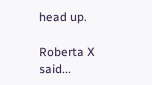head up.

Roberta X said...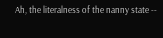Ah, the literalness of the nanny state --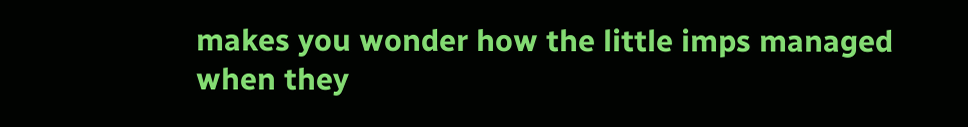makes you wonder how the little imps managed when they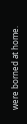were borned at home.